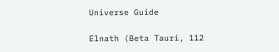Universe Guide

Elnath (Beta Tauri, 112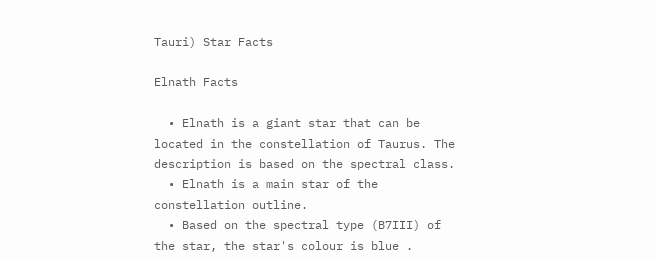Tauri) Star Facts

Elnath Facts

  • Elnath is a giant star that can be located in the constellation of Taurus. The description is based on the spectral class.
  • Elnath is a main star of the constellation outline.
  • Based on the spectral type (B7III) of the star, the star's colour is blue .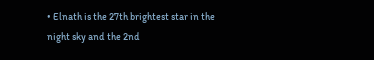• Elnath is the 27th brightest star in the night sky and the 2nd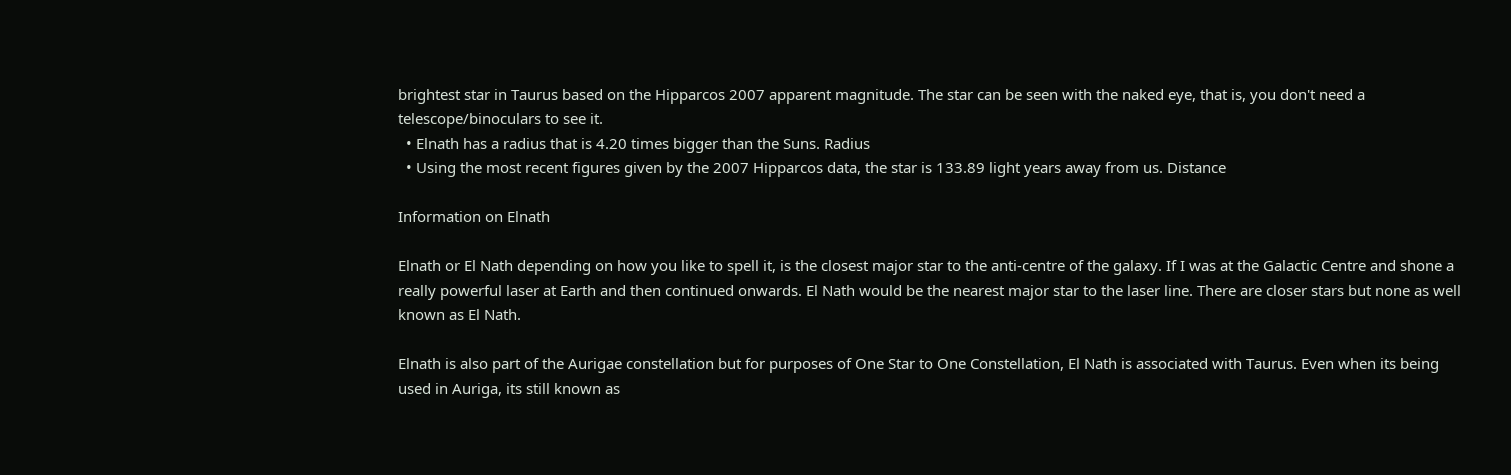brightest star in Taurus based on the Hipparcos 2007 apparent magnitude. The star can be seen with the naked eye, that is, you don't need a telescope/binoculars to see it.
  • Elnath has a radius that is 4.20 times bigger than the Suns. Radius
  • Using the most recent figures given by the 2007 Hipparcos data, the star is 133.89 light years away from us. Distance

Information on Elnath

Elnath or El Nath depending on how you like to spell it, is the closest major star to the anti-centre of the galaxy. If I was at the Galactic Centre and shone a really powerful laser at Earth and then continued onwards. El Nath would be the nearest major star to the laser line. There are closer stars but none as well known as El Nath.

Elnath is also part of the Aurigae constellation but for purposes of One Star to One Constellation, El Nath is associated with Taurus. Even when its being used in Auriga, its still known as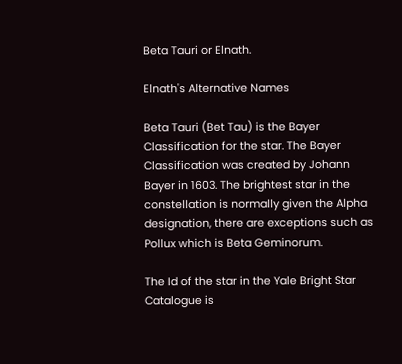Beta Tauri or Elnath.

Elnath's Alternative Names

Beta Tauri (Bet Tau) is the Bayer Classification for the star. The Bayer Classification was created by Johann Bayer in 1603. The brightest star in the constellation is normally given the Alpha designation, there are exceptions such as Pollux which is Beta Geminorum.

The Id of the star in the Yale Bright Star Catalogue is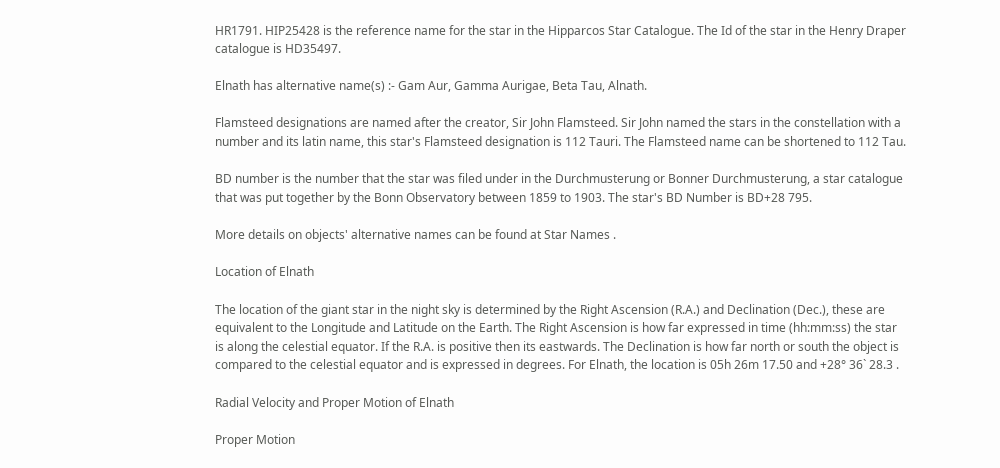HR1791. HIP25428 is the reference name for the star in the Hipparcos Star Catalogue. The Id of the star in the Henry Draper catalogue is HD35497.

Elnath has alternative name(s) :- Gam Aur, Gamma Aurigae, Beta Tau, Alnath.

Flamsteed designations are named after the creator, Sir John Flamsteed. Sir John named the stars in the constellation with a number and its latin name, this star's Flamsteed designation is 112 Tauri. The Flamsteed name can be shortened to 112 Tau.

BD number is the number that the star was filed under in the Durchmusterung or Bonner Durchmusterung, a star catalogue that was put together by the Bonn Observatory between 1859 to 1903. The star's BD Number is BD+28 795.

More details on objects' alternative names can be found at Star Names .

Location of Elnath

The location of the giant star in the night sky is determined by the Right Ascension (R.A.) and Declination (Dec.), these are equivalent to the Longitude and Latitude on the Earth. The Right Ascension is how far expressed in time (hh:mm:ss) the star is along the celestial equator. If the R.A. is positive then its eastwards. The Declination is how far north or south the object is compared to the celestial equator and is expressed in degrees. For Elnath, the location is 05h 26m 17.50 and +28° 36` 28.3 .

Radial Velocity and Proper Motion of Elnath

Proper Motion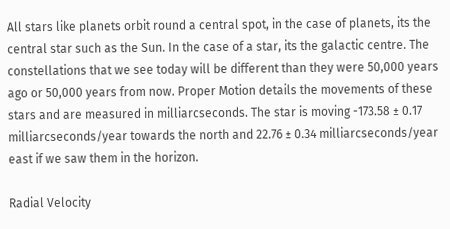All stars like planets orbit round a central spot, in the case of planets, its the central star such as the Sun. In the case of a star, its the galactic centre. The constellations that we see today will be different than they were 50,000 years ago or 50,000 years from now. Proper Motion details the movements of these stars and are measured in milliarcseconds. The star is moving -173.58 ± 0.17 milliarcseconds/year towards the north and 22.76 ± 0.34 milliarcseconds/year east if we saw them in the horizon.

Radial Velocity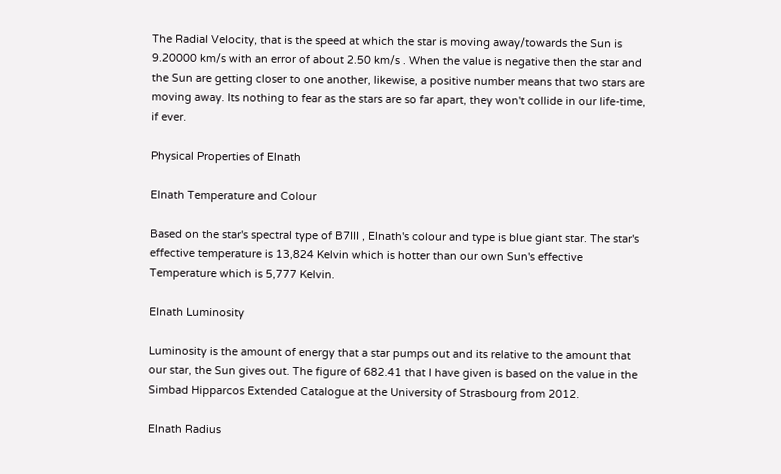The Radial Velocity, that is the speed at which the star is moving away/towards the Sun is 9.20000 km/s with an error of about 2.50 km/s . When the value is negative then the star and the Sun are getting closer to one another, likewise, a positive number means that two stars are moving away. Its nothing to fear as the stars are so far apart, they won't collide in our life-time, if ever.

Physical Properties of Elnath

Elnath Temperature and Colour

Based on the star's spectral type of B7III , Elnath's colour and type is blue giant star. The star's effective temperature is 13,824 Kelvin which is hotter than our own Sun's effective Temperature which is 5,777 Kelvin.

Elnath Luminosity

Luminosity is the amount of energy that a star pumps out and its relative to the amount that our star, the Sun gives out. The figure of 682.41 that I have given is based on the value in the Simbad Hipparcos Extended Catalogue at the University of Strasbourg from 2012.

Elnath Radius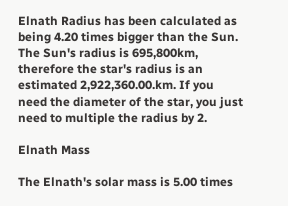Elnath Radius has been calculated as being 4.20 times bigger than the Sun. The Sun's radius is 695,800km, therefore the star's radius is an estimated 2,922,360.00.km. If you need the diameter of the star, you just need to multiple the radius by 2.

Elnath Mass

The Elnath's solar mass is 5.00 times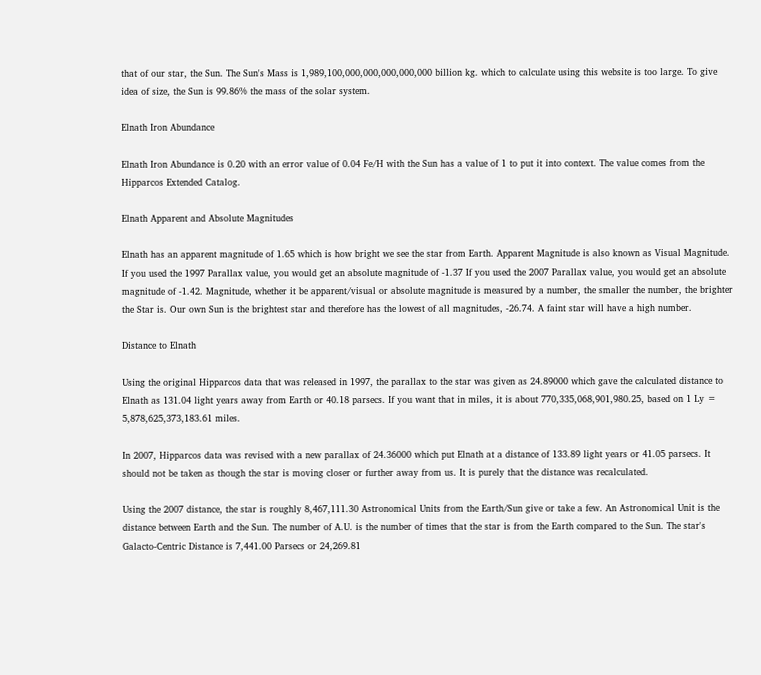that of our star, the Sun. The Sun's Mass is 1,989,100,000,000,000,000,000 billion kg. which to calculate using this website is too large. To give idea of size, the Sun is 99.86% the mass of the solar system.

Elnath Iron Abundance

Elnath Iron Abundance is 0.20 with an error value of 0.04 Fe/H with the Sun has a value of 1 to put it into context. The value comes from the Hipparcos Extended Catalog.

Elnath Apparent and Absolute Magnitudes

Elnath has an apparent magnitude of 1.65 which is how bright we see the star from Earth. Apparent Magnitude is also known as Visual Magnitude. If you used the 1997 Parallax value, you would get an absolute magnitude of -1.37 If you used the 2007 Parallax value, you would get an absolute magnitude of -1.42. Magnitude, whether it be apparent/visual or absolute magnitude is measured by a number, the smaller the number, the brighter the Star is. Our own Sun is the brightest star and therefore has the lowest of all magnitudes, -26.74. A faint star will have a high number.

Distance to Elnath

Using the original Hipparcos data that was released in 1997, the parallax to the star was given as 24.89000 which gave the calculated distance to Elnath as 131.04 light years away from Earth or 40.18 parsecs. If you want that in miles, it is about 770,335,068,901,980.25, based on 1 Ly = 5,878,625,373,183.61 miles.

In 2007, Hipparcos data was revised with a new parallax of 24.36000 which put Elnath at a distance of 133.89 light years or 41.05 parsecs. It should not be taken as though the star is moving closer or further away from us. It is purely that the distance was recalculated.

Using the 2007 distance, the star is roughly 8,467,111.30 Astronomical Units from the Earth/Sun give or take a few. An Astronomical Unit is the distance between Earth and the Sun. The number of A.U. is the number of times that the star is from the Earth compared to the Sun. The star's Galacto-Centric Distance is 7,441.00 Parsecs or 24,269.81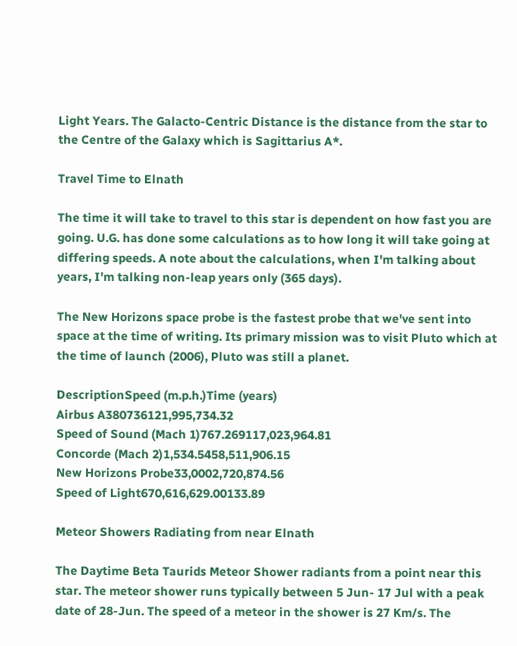Light Years. The Galacto-Centric Distance is the distance from the star to the Centre of the Galaxy which is Sagittarius A*.

Travel Time to Elnath

The time it will take to travel to this star is dependent on how fast you are going. U.G. has done some calculations as to how long it will take going at differing speeds. A note about the calculations, when I'm talking about years, I'm talking non-leap years only (365 days).

The New Horizons space probe is the fastest probe that we've sent into space at the time of writing. Its primary mission was to visit Pluto which at the time of launch (2006), Pluto was still a planet.

DescriptionSpeed (m.p.h.)Time (years)
Airbus A380736121,995,734.32
Speed of Sound (Mach 1)767.269117,023,964.81
Concorde (Mach 2)1,534.5458,511,906.15
New Horizons Probe33,0002,720,874.56
Speed of Light670,616,629.00133.89

Meteor Showers Radiating from near Elnath

The Daytime Beta Taurids Meteor Shower radiants from a point near this star. The meteor shower runs typically between 5 Jun- 17 Jul with a peak date of 28-Jun. The speed of a meteor in the shower is 27 Km/s. The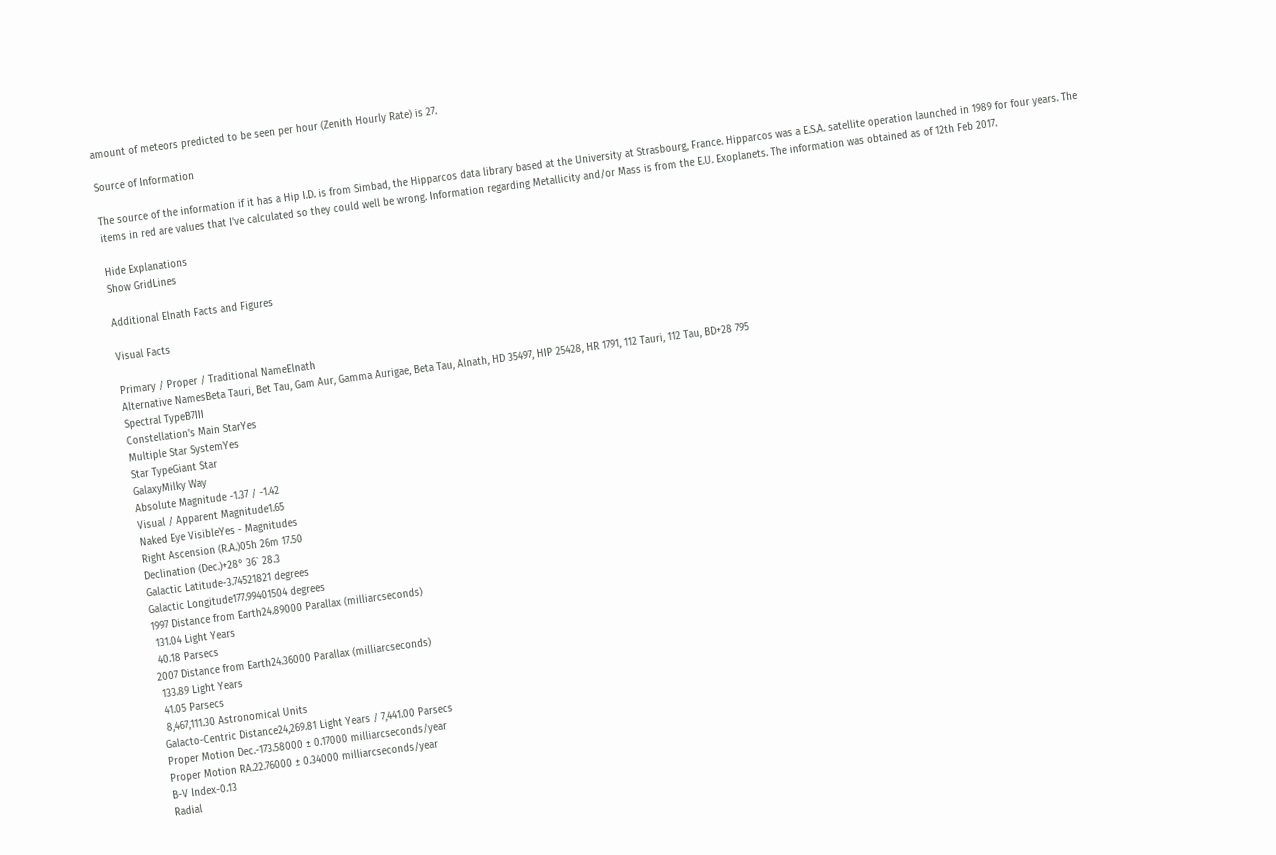amount of meteors predicted to be seen per hour (Zenith Hourly Rate) is 27.

Source of Information

The source of the information if it has a Hip I.D. is from Simbad, the Hipparcos data library based at the University at Strasbourg, France. Hipparcos was a E.S.A. satellite operation launched in 1989 for four years. The items in red are values that I've calculated so they could well be wrong. Information regarding Metallicity and/or Mass is from the E.U. Exoplanets. The information was obtained as of 12th Feb 2017.

Hide Explanations
Show GridLines

Additional Elnath Facts and Figures

Visual Facts

Primary / Proper / Traditional NameElnath
Alternative NamesBeta Tauri, Bet Tau, Gam Aur, Gamma Aurigae, Beta Tau, Alnath, HD 35497, HIP 25428, HR 1791, 112 Tauri, 112 Tau, BD+28 795
Spectral TypeB7III
Constellation's Main StarYes
Multiple Star SystemYes
Star TypeGiant Star
GalaxyMilky Way
Absolute Magnitude -1.37 / -1.42
Visual / Apparent Magnitude1.65
Naked Eye VisibleYes - Magnitudes
Right Ascension (R.A.)05h 26m 17.50
Declination (Dec.)+28° 36` 28.3
Galactic Latitude-3.74521821 degrees
Galactic Longitude177.99401504 degrees
1997 Distance from Earth24.89000 Parallax (milliarcseconds)
 131.04 Light Years
 40.18 Parsecs
2007 Distance from Earth24.36000 Parallax (milliarcseconds)
 133.89 Light Years
 41.05 Parsecs
 8,467,111.30 Astronomical Units
Galacto-Centric Distance24,269.81 Light Years / 7,441.00 Parsecs
Proper Motion Dec.-173.58000 ± 0.17000 milliarcseconds/year
Proper Motion RA.22.76000 ± 0.34000 milliarcseconds/year
B-V Index-0.13
Radial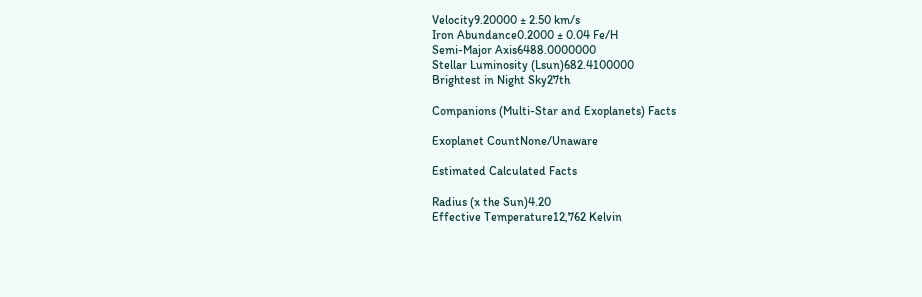Velocity9.20000 ± 2.50 km/s
Iron Abundance0.2000 ± 0.04 Fe/H
Semi-Major Axis6488.0000000
Stellar Luminosity (Lsun)682.4100000
Brightest in Night Sky27th

Companions (Multi-Star and Exoplanets) Facts

Exoplanet CountNone/Unaware

Estimated Calculated Facts

Radius (x the Sun)4.20
Effective Temperature12,762 Kelvin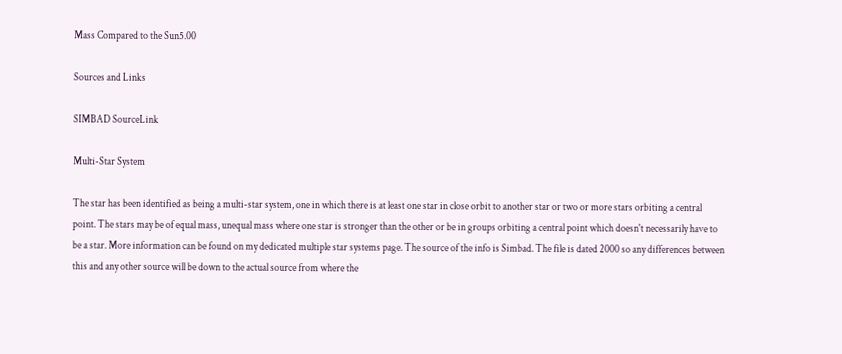Mass Compared to the Sun5.00

Sources and Links

SIMBAD SourceLink

Multi-Star System

The star has been identified as being a multi-star system, one in which there is at least one star in close orbit to another star or two or more stars orbiting a central point. The stars may be of equal mass, unequal mass where one star is stronger than the other or be in groups orbiting a central point which doesn't necessarily have to be a star. More information can be found on my dedicated multiple star systems page. The source of the info is Simbad. The file is dated 2000 so any differences between this and any other source will be down to the actual source from where the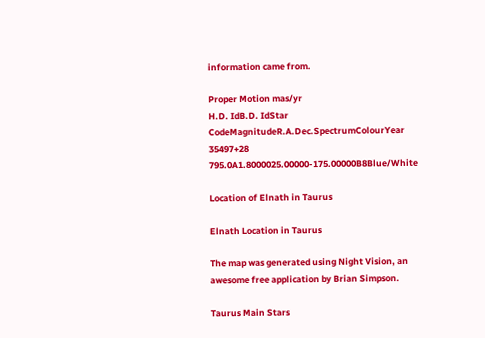information came from.

Proper Motion mas/yr
H.D. IdB.D. IdStar CodeMagnitudeR.A.Dec.SpectrumColourYear
35497+28 795.0A1.8000025.00000-175.00000B8Blue/White

Location of Elnath in Taurus

Elnath Location in Taurus

The map was generated using Night Vision, an awesome free application by Brian Simpson.

Taurus Main Stars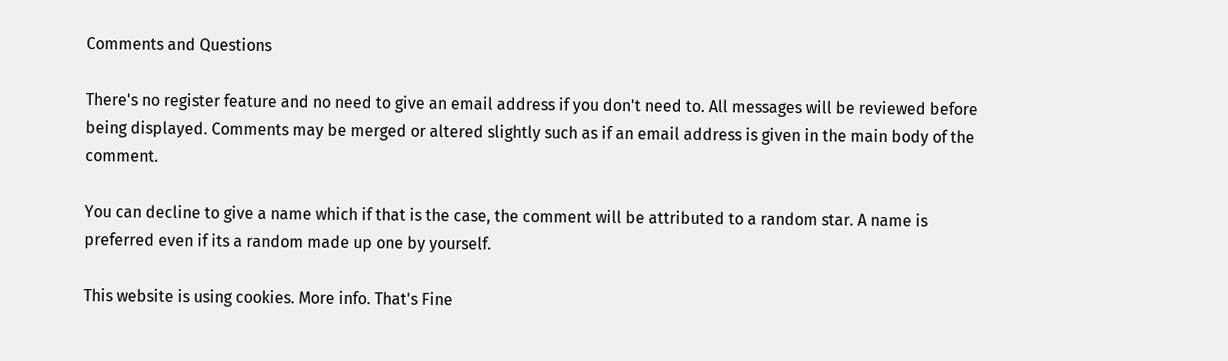Comments and Questions

There's no register feature and no need to give an email address if you don't need to. All messages will be reviewed before being displayed. Comments may be merged or altered slightly such as if an email address is given in the main body of the comment.

You can decline to give a name which if that is the case, the comment will be attributed to a random star. A name is preferred even if its a random made up one by yourself.

This website is using cookies. More info. That's Fine